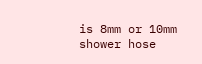is 8mm or 10mm shower hose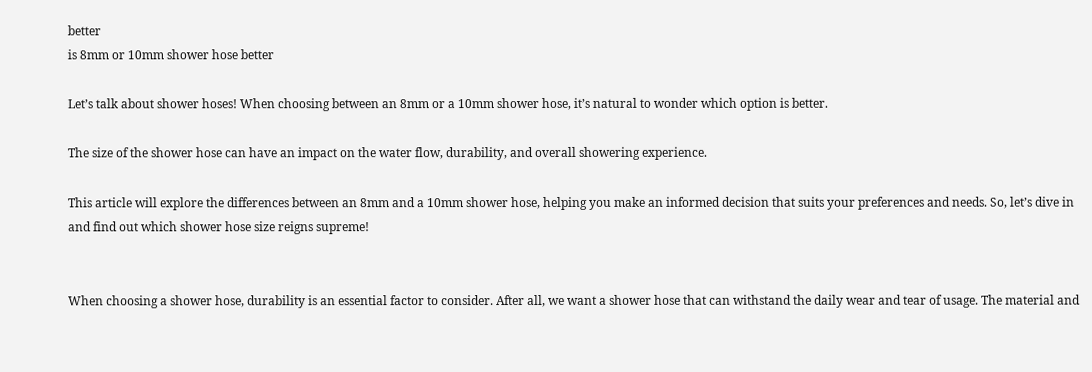better
is 8mm or 10mm shower hose better

Let’s talk about shower hoses! When choosing between an 8mm or a 10mm shower hose, it’s natural to wonder which option is better.

The size of the shower hose can have an impact on the water flow, durability, and overall showering experience.

This article will explore the differences between an 8mm and a 10mm shower hose, helping you make an informed decision that suits your preferences and needs. So, let’s dive in and find out which shower hose size reigns supreme!


When choosing a shower hose, durability is an essential factor to consider. After all, we want a shower hose that can withstand the daily wear and tear of usage. The material and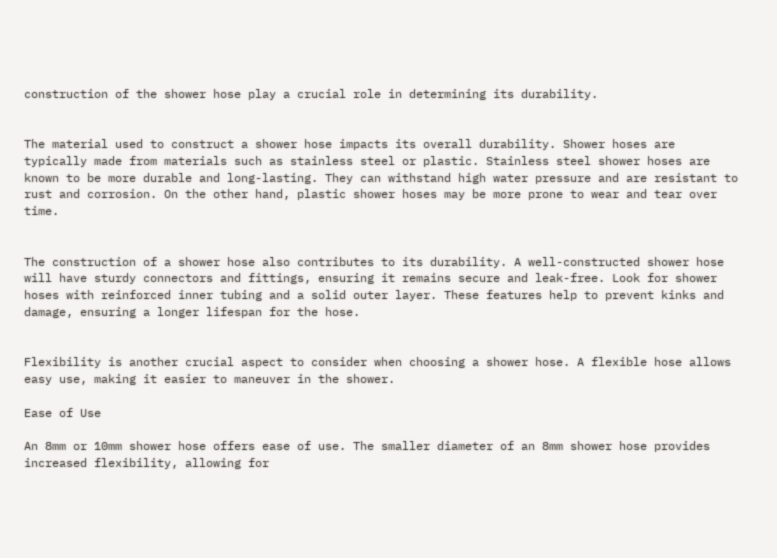construction of the shower hose play a crucial role in determining its durability.


The material used to construct a shower hose impacts its overall durability. Shower hoses are typically made from materials such as stainless steel or plastic. Stainless steel shower hoses are known to be more durable and long-lasting. They can withstand high water pressure and are resistant to rust and corrosion. On the other hand, plastic shower hoses may be more prone to wear and tear over time.


The construction of a shower hose also contributes to its durability. A well-constructed shower hose will have sturdy connectors and fittings, ensuring it remains secure and leak-free. Look for shower hoses with reinforced inner tubing and a solid outer layer. These features help to prevent kinks and damage, ensuring a longer lifespan for the hose.


Flexibility is another crucial aspect to consider when choosing a shower hose. A flexible hose allows easy use, making it easier to maneuver in the shower.

Ease of Use

An 8mm or 10mm shower hose offers ease of use. The smaller diameter of an 8mm shower hose provides increased flexibility, allowing for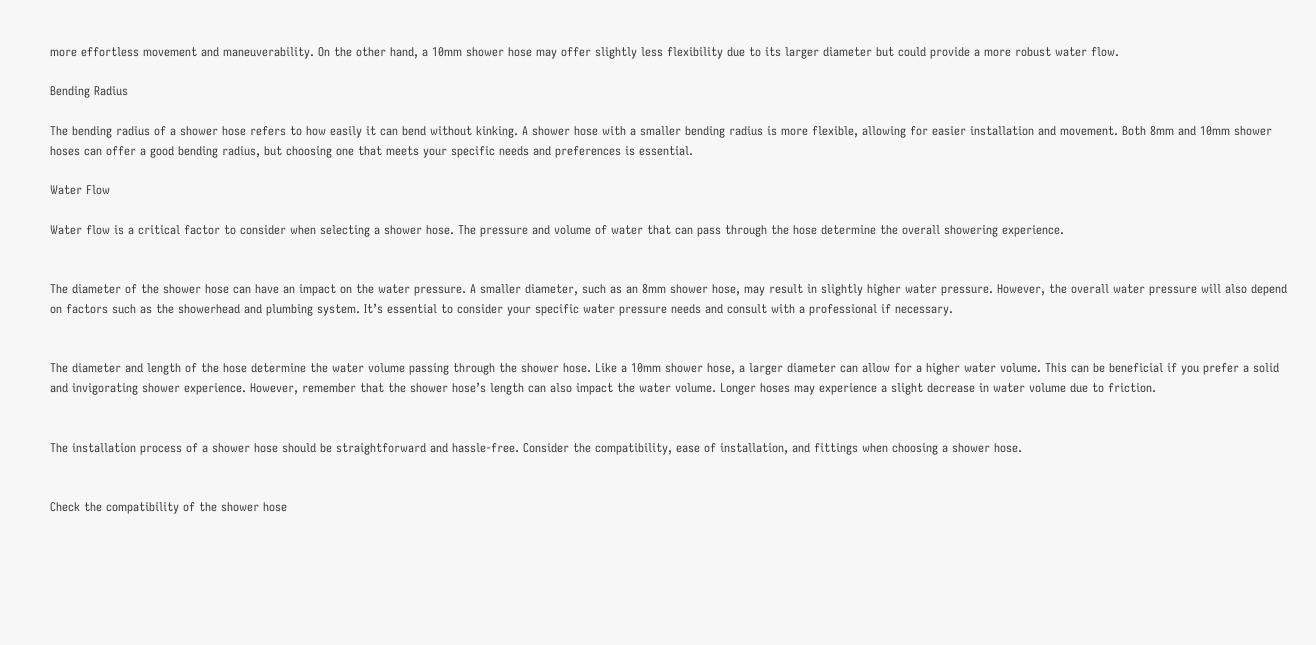more effortless movement and maneuverability. On the other hand, a 10mm shower hose may offer slightly less flexibility due to its larger diameter but could provide a more robust water flow.

Bending Radius

The bending radius of a shower hose refers to how easily it can bend without kinking. A shower hose with a smaller bending radius is more flexible, allowing for easier installation and movement. Both 8mm and 10mm shower hoses can offer a good bending radius, but choosing one that meets your specific needs and preferences is essential.

Water Flow

Water flow is a critical factor to consider when selecting a shower hose. The pressure and volume of water that can pass through the hose determine the overall showering experience.


The diameter of the shower hose can have an impact on the water pressure. A smaller diameter, such as an 8mm shower hose, may result in slightly higher water pressure. However, the overall water pressure will also depend on factors such as the showerhead and plumbing system. It’s essential to consider your specific water pressure needs and consult with a professional if necessary.


The diameter and length of the hose determine the water volume passing through the shower hose. Like a 10mm shower hose, a larger diameter can allow for a higher water volume. This can be beneficial if you prefer a solid and invigorating shower experience. However, remember that the shower hose’s length can also impact the water volume. Longer hoses may experience a slight decrease in water volume due to friction.


The installation process of a shower hose should be straightforward and hassle-free. Consider the compatibility, ease of installation, and fittings when choosing a shower hose.


Check the compatibility of the shower hose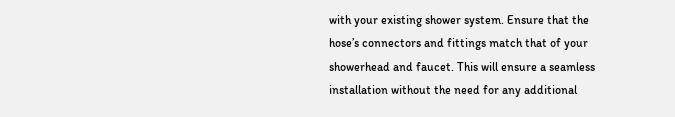with your existing shower system. Ensure that the hose’s connectors and fittings match that of your showerhead and faucet. This will ensure a seamless installation without the need for any additional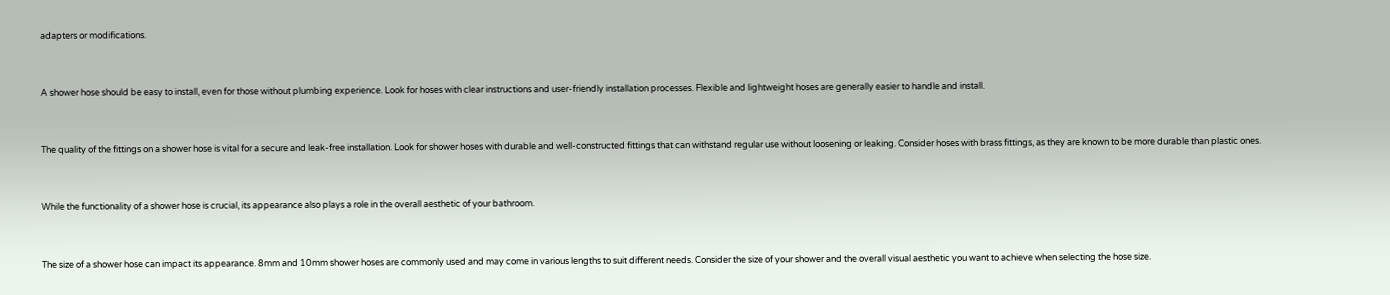adapters or modifications.


A shower hose should be easy to install, even for those without plumbing experience. Look for hoses with clear instructions and user-friendly installation processes. Flexible and lightweight hoses are generally easier to handle and install.


The quality of the fittings on a shower hose is vital for a secure and leak-free installation. Look for shower hoses with durable and well-constructed fittings that can withstand regular use without loosening or leaking. Consider hoses with brass fittings, as they are known to be more durable than plastic ones.


While the functionality of a shower hose is crucial, its appearance also plays a role in the overall aesthetic of your bathroom.


The size of a shower hose can impact its appearance. 8mm and 10mm shower hoses are commonly used and may come in various lengths to suit different needs. Consider the size of your shower and the overall visual aesthetic you want to achieve when selecting the hose size.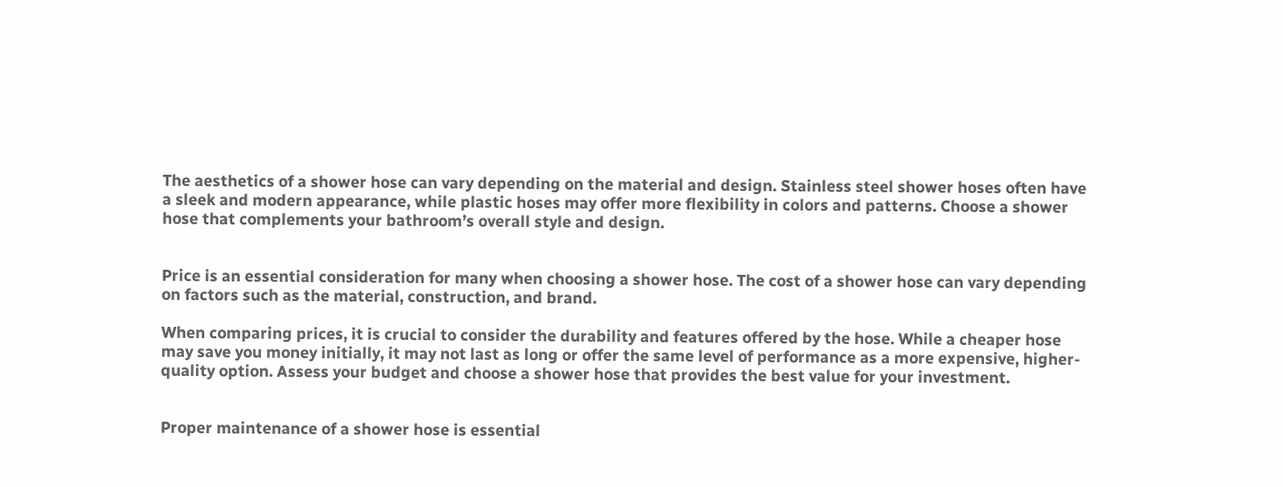The aesthetics of a shower hose can vary depending on the material and design. Stainless steel shower hoses often have a sleek and modern appearance, while plastic hoses may offer more flexibility in colors and patterns. Choose a shower hose that complements your bathroom’s overall style and design.


Price is an essential consideration for many when choosing a shower hose. The cost of a shower hose can vary depending on factors such as the material, construction, and brand.

When comparing prices, it is crucial to consider the durability and features offered by the hose. While a cheaper hose may save you money initially, it may not last as long or offer the same level of performance as a more expensive, higher-quality option. Assess your budget and choose a shower hose that provides the best value for your investment.


Proper maintenance of a shower hose is essential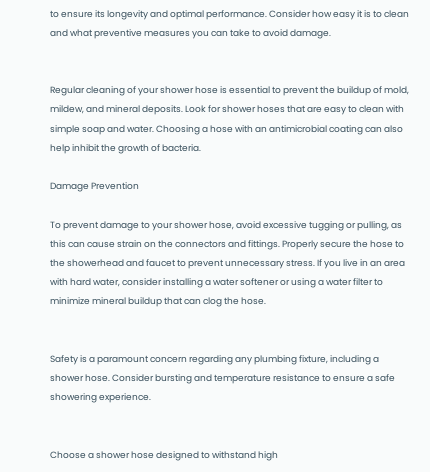to ensure its longevity and optimal performance. Consider how easy it is to clean and what preventive measures you can take to avoid damage.


Regular cleaning of your shower hose is essential to prevent the buildup of mold, mildew, and mineral deposits. Look for shower hoses that are easy to clean with simple soap and water. Choosing a hose with an antimicrobial coating can also help inhibit the growth of bacteria.

Damage Prevention

To prevent damage to your shower hose, avoid excessive tugging or pulling, as this can cause strain on the connectors and fittings. Properly secure the hose to the showerhead and faucet to prevent unnecessary stress. If you live in an area with hard water, consider installing a water softener or using a water filter to minimize mineral buildup that can clog the hose.


Safety is a paramount concern regarding any plumbing fixture, including a shower hose. Consider bursting and temperature resistance to ensure a safe showering experience.


Choose a shower hose designed to withstand high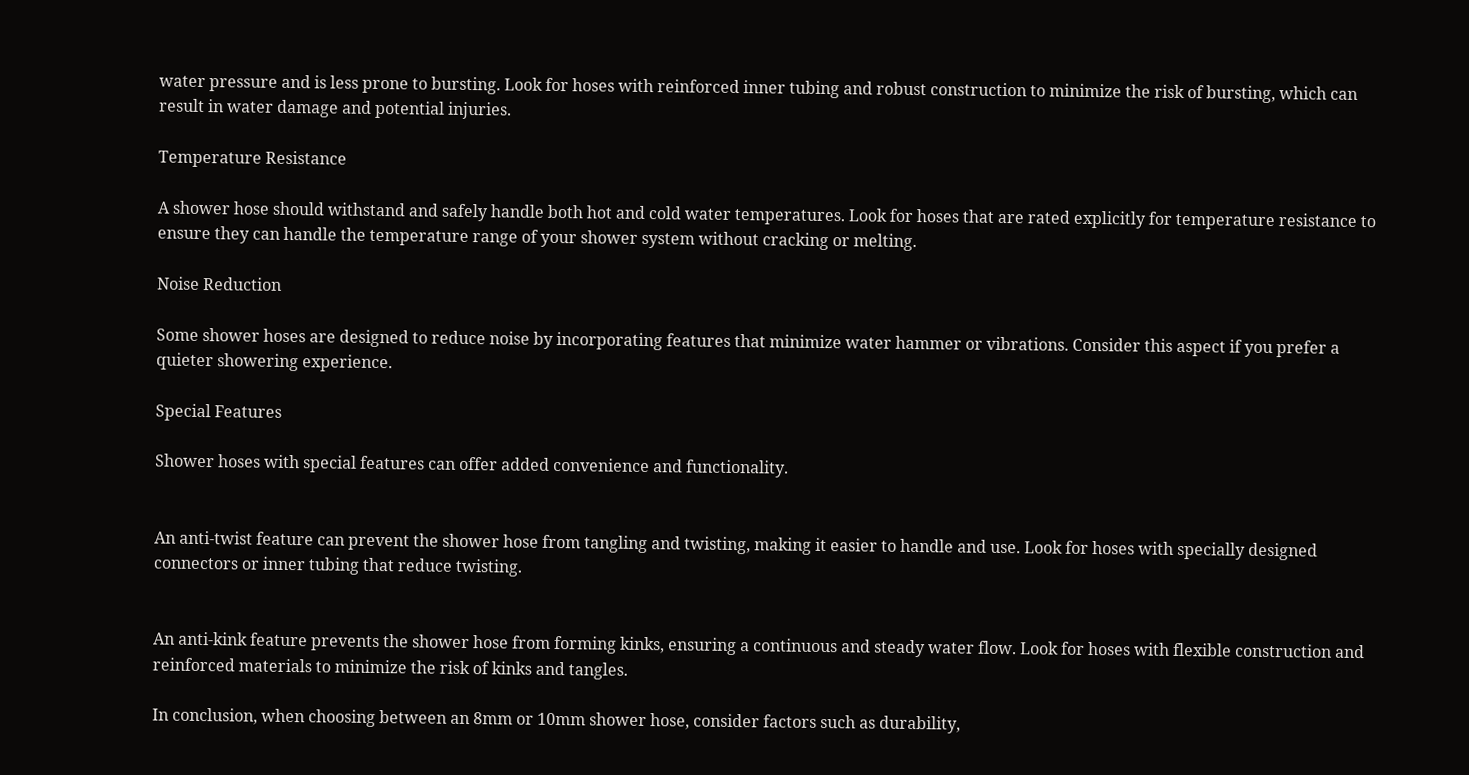water pressure and is less prone to bursting. Look for hoses with reinforced inner tubing and robust construction to minimize the risk of bursting, which can result in water damage and potential injuries.

Temperature Resistance

A shower hose should withstand and safely handle both hot and cold water temperatures. Look for hoses that are rated explicitly for temperature resistance to ensure they can handle the temperature range of your shower system without cracking or melting.

Noise Reduction

Some shower hoses are designed to reduce noise by incorporating features that minimize water hammer or vibrations. Consider this aspect if you prefer a quieter showering experience.

Special Features

Shower hoses with special features can offer added convenience and functionality.


An anti-twist feature can prevent the shower hose from tangling and twisting, making it easier to handle and use. Look for hoses with specially designed connectors or inner tubing that reduce twisting.


An anti-kink feature prevents the shower hose from forming kinks, ensuring a continuous and steady water flow. Look for hoses with flexible construction and reinforced materials to minimize the risk of kinks and tangles.

In conclusion, when choosing between an 8mm or 10mm shower hose, consider factors such as durability,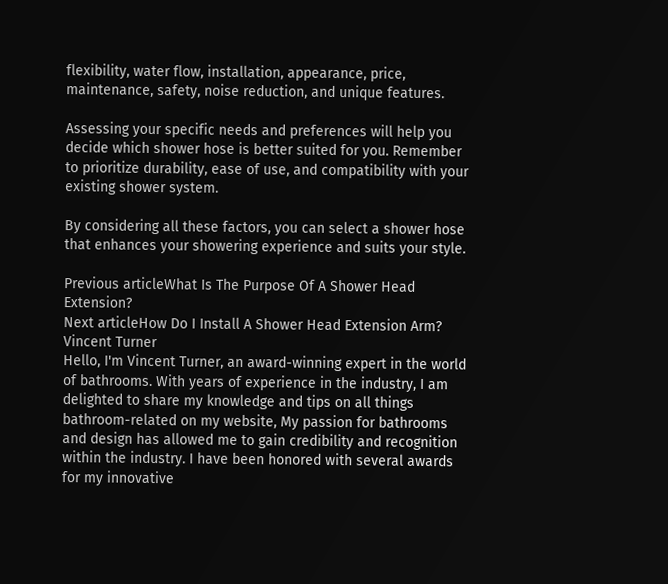flexibility, water flow, installation, appearance, price, maintenance, safety, noise reduction, and unique features.

Assessing your specific needs and preferences will help you decide which shower hose is better suited for you. Remember to prioritize durability, ease of use, and compatibility with your existing shower system.

By considering all these factors, you can select a shower hose that enhances your showering experience and suits your style.

Previous articleWhat Is The Purpose Of A Shower Head Extension?
Next articleHow Do I Install A Shower Head Extension Arm?
Vincent Turner
Hello, I'm Vincent Turner, an award-winning expert in the world of bathrooms. With years of experience in the industry, I am delighted to share my knowledge and tips on all things bathroom-related on my website, My passion for bathrooms and design has allowed me to gain credibility and recognition within the industry. I have been honored with several awards for my innovative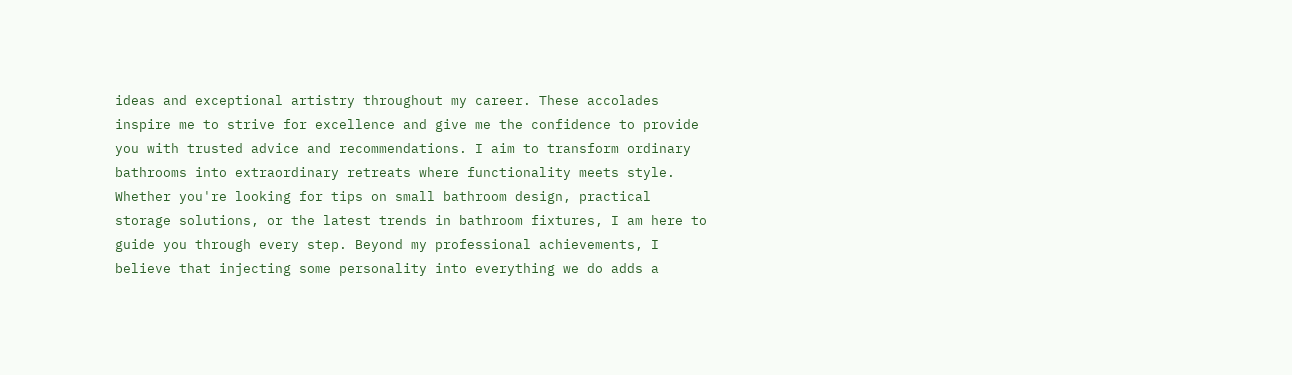ideas and exceptional artistry throughout my career. These accolades inspire me to strive for excellence and give me the confidence to provide you with trusted advice and recommendations. I aim to transform ordinary bathrooms into extraordinary retreats where functionality meets style. Whether you're looking for tips on small bathroom design, practical storage solutions, or the latest trends in bathroom fixtures, I am here to guide you through every step. Beyond my professional achievements, I believe that injecting some personality into everything we do adds a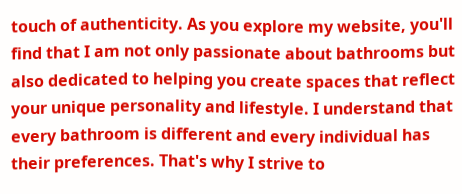touch of authenticity. As you explore my website, you'll find that I am not only passionate about bathrooms but also dedicated to helping you create spaces that reflect your unique personality and lifestyle. I understand that every bathroom is different and every individual has their preferences. That's why I strive to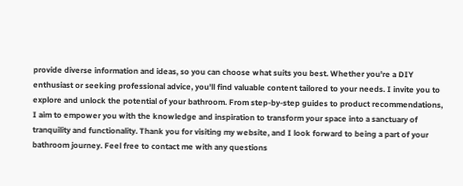provide diverse information and ideas, so you can choose what suits you best. Whether you're a DIY enthusiast or seeking professional advice, you'll find valuable content tailored to your needs. I invite you to explore and unlock the potential of your bathroom. From step-by-step guides to product recommendations, I aim to empower you with the knowledge and inspiration to transform your space into a sanctuary of tranquility and functionality. Thank you for visiting my website, and I look forward to being a part of your bathroom journey. Feel free to contact me with any questions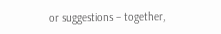or suggestions – together,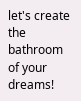let's create the bathroom of your dreams!